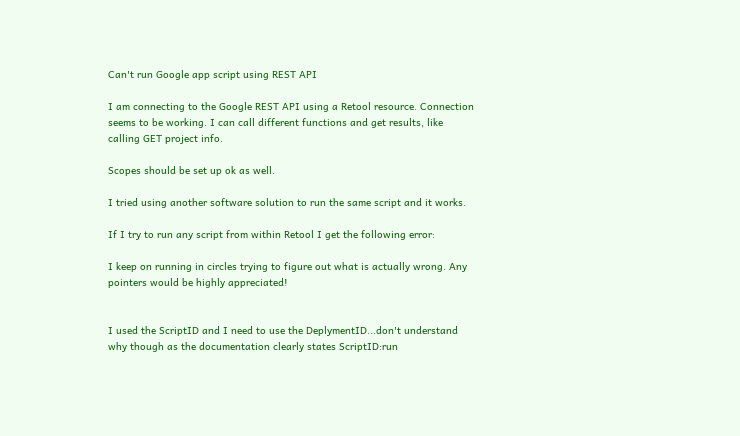Can't run Google app script using REST API

I am connecting to the Google REST API using a Retool resource. Connection seems to be working. I can call different functions and get results, like calling GET project info.

Scopes should be set up ok as well.

I tried using another software solution to run the same script and it works.

If I try to run any script from within Retool I get the following error:

I keep on running in circles trying to figure out what is actually wrong. Any pointers would be highly appreciated!


I used the ScriptID and I need to use the DeplymentID...don't understand why though as the documentation clearly states ScriptID:run